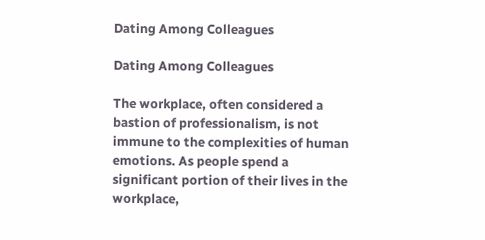Dating Among Colleagues

Dating Among Colleagues

The workplace, often considered a bastion of professionalism, is not immune to the complexities of human emotions. As people spend a significant portion of their lives in the workplace,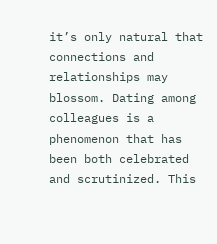it’s only natural that connections and relationships may blossom. Dating among colleagues is a phenomenon that has been both celebrated and scrutinized. This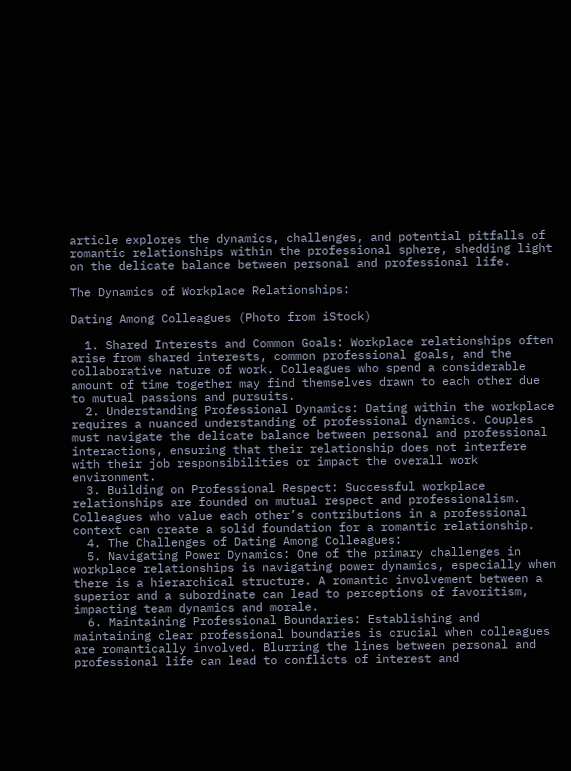article explores the dynamics, challenges, and potential pitfalls of romantic relationships within the professional sphere, shedding light on the delicate balance between personal and professional life.

The Dynamics of Workplace Relationships:

Dating Among Colleagues (Photo from iStock)

  1. Shared Interests and Common Goals: Workplace relationships often arise from shared interests, common professional goals, and the collaborative nature of work. Colleagues who spend a considerable amount of time together may find themselves drawn to each other due to mutual passions and pursuits.
  2. Understanding Professional Dynamics: Dating within the workplace requires a nuanced understanding of professional dynamics. Couples must navigate the delicate balance between personal and professional interactions, ensuring that their relationship does not interfere with their job responsibilities or impact the overall work environment.
  3. Building on Professional Respect: Successful workplace relationships are founded on mutual respect and professionalism. Colleagues who value each other’s contributions in a professional context can create a solid foundation for a romantic relationship.
  4. The Challenges of Dating Among Colleagues:
  5. Navigating Power Dynamics: One of the primary challenges in workplace relationships is navigating power dynamics, especially when there is a hierarchical structure. A romantic involvement between a superior and a subordinate can lead to perceptions of favoritism, impacting team dynamics and morale.
  6. Maintaining Professional Boundaries: Establishing and maintaining clear professional boundaries is crucial when colleagues are romantically involved. Blurring the lines between personal and professional life can lead to conflicts of interest and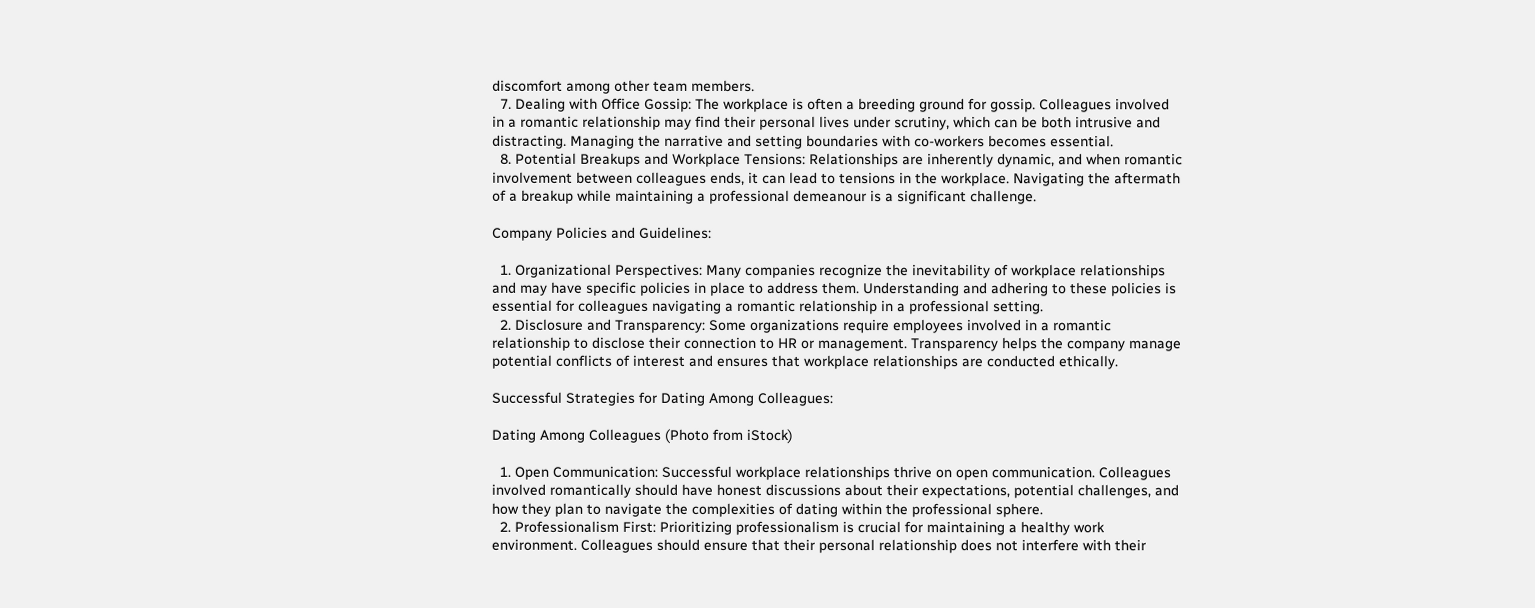discomfort among other team members.
  7. Dealing with Office Gossip: The workplace is often a breeding ground for gossip. Colleagues involved in a romantic relationship may find their personal lives under scrutiny, which can be both intrusive and distracting. Managing the narrative and setting boundaries with co-workers becomes essential.
  8. Potential Breakups and Workplace Tensions: Relationships are inherently dynamic, and when romantic involvement between colleagues ends, it can lead to tensions in the workplace. Navigating the aftermath of a breakup while maintaining a professional demeanour is a significant challenge.

Company Policies and Guidelines:

  1. Organizational Perspectives: Many companies recognize the inevitability of workplace relationships and may have specific policies in place to address them. Understanding and adhering to these policies is essential for colleagues navigating a romantic relationship in a professional setting.
  2. Disclosure and Transparency: Some organizations require employees involved in a romantic relationship to disclose their connection to HR or management. Transparency helps the company manage potential conflicts of interest and ensures that workplace relationships are conducted ethically.

Successful Strategies for Dating Among Colleagues:

Dating Among Colleagues (Photo from iStock)

  1. Open Communication: Successful workplace relationships thrive on open communication. Colleagues involved romantically should have honest discussions about their expectations, potential challenges, and how they plan to navigate the complexities of dating within the professional sphere.
  2. Professionalism First: Prioritizing professionalism is crucial for maintaining a healthy work environment. Colleagues should ensure that their personal relationship does not interfere with their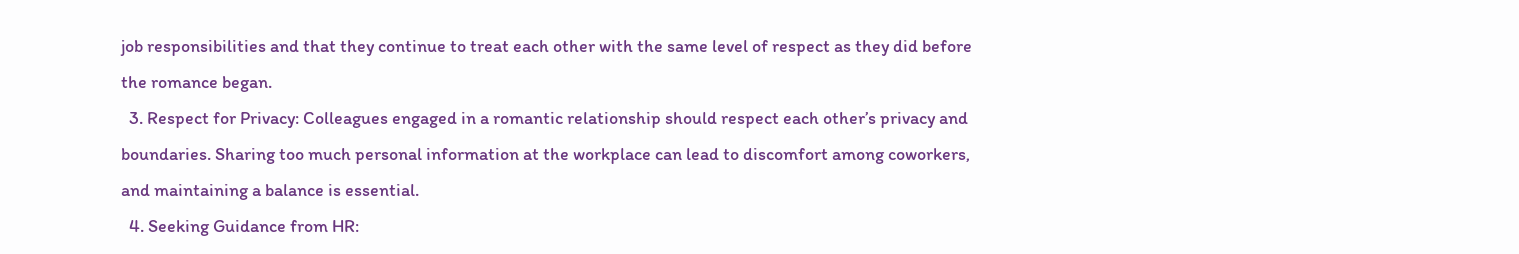job responsibilities and that they continue to treat each other with the same level of respect as they did before the romance began.
  3. Respect for Privacy: Colleagues engaged in a romantic relationship should respect each other’s privacy and boundaries. Sharing too much personal information at the workplace can lead to discomfort among coworkers, and maintaining a balance is essential.
  4. Seeking Guidance from HR: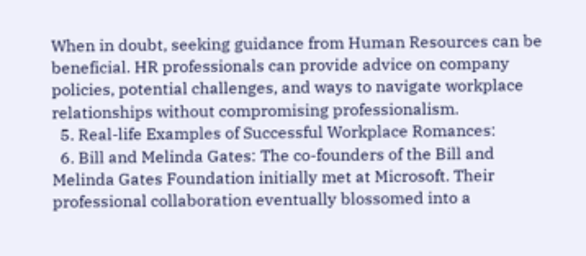When in doubt, seeking guidance from Human Resources can be beneficial. HR professionals can provide advice on company policies, potential challenges, and ways to navigate workplace relationships without compromising professionalism.
  5. Real-life Examples of Successful Workplace Romances:
  6. Bill and Melinda Gates: The co-founders of the Bill and Melinda Gates Foundation initially met at Microsoft. Their professional collaboration eventually blossomed into a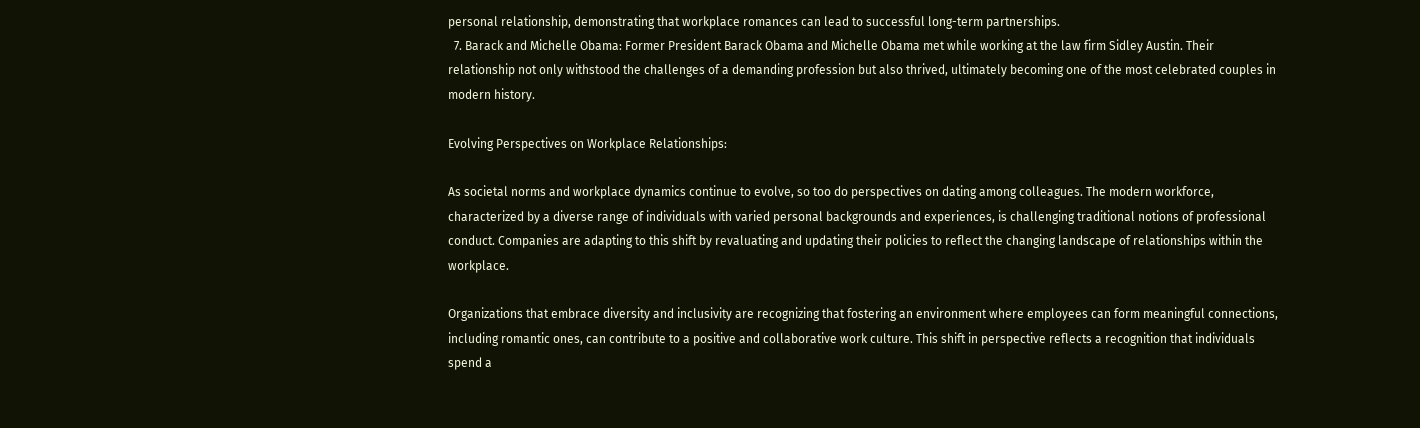personal relationship, demonstrating that workplace romances can lead to successful long-term partnerships.
  7. Barack and Michelle Obama: Former President Barack Obama and Michelle Obama met while working at the law firm Sidley Austin. Their relationship not only withstood the challenges of a demanding profession but also thrived, ultimately becoming one of the most celebrated couples in modern history.

Evolving Perspectives on Workplace Relationships:

As societal norms and workplace dynamics continue to evolve, so too do perspectives on dating among colleagues. The modern workforce, characterized by a diverse range of individuals with varied personal backgrounds and experiences, is challenging traditional notions of professional conduct. Companies are adapting to this shift by revaluating and updating their policies to reflect the changing landscape of relationships within the workplace.

Organizations that embrace diversity and inclusivity are recognizing that fostering an environment where employees can form meaningful connections, including romantic ones, can contribute to a positive and collaborative work culture. This shift in perspective reflects a recognition that individuals spend a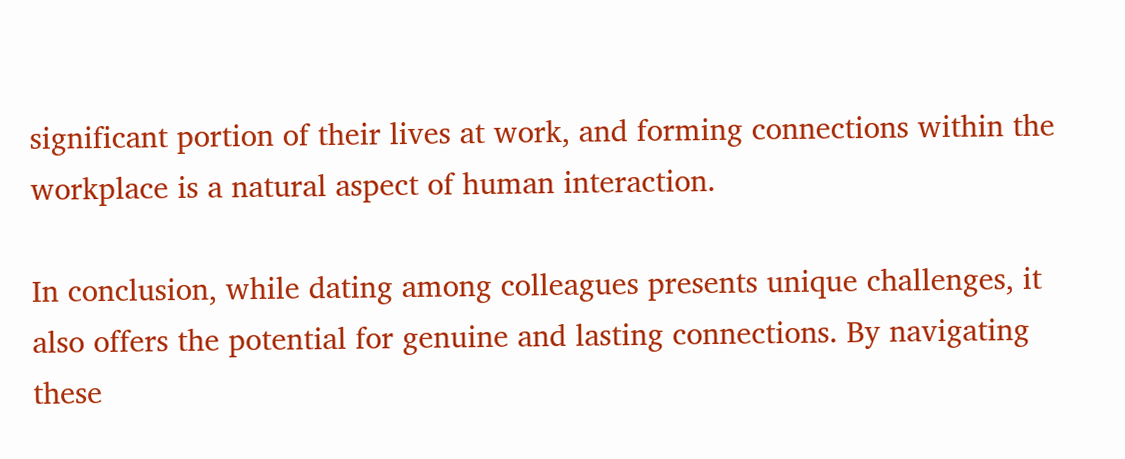significant portion of their lives at work, and forming connections within the workplace is a natural aspect of human interaction.

In conclusion, while dating among colleagues presents unique challenges, it also offers the potential for genuine and lasting connections. By navigating these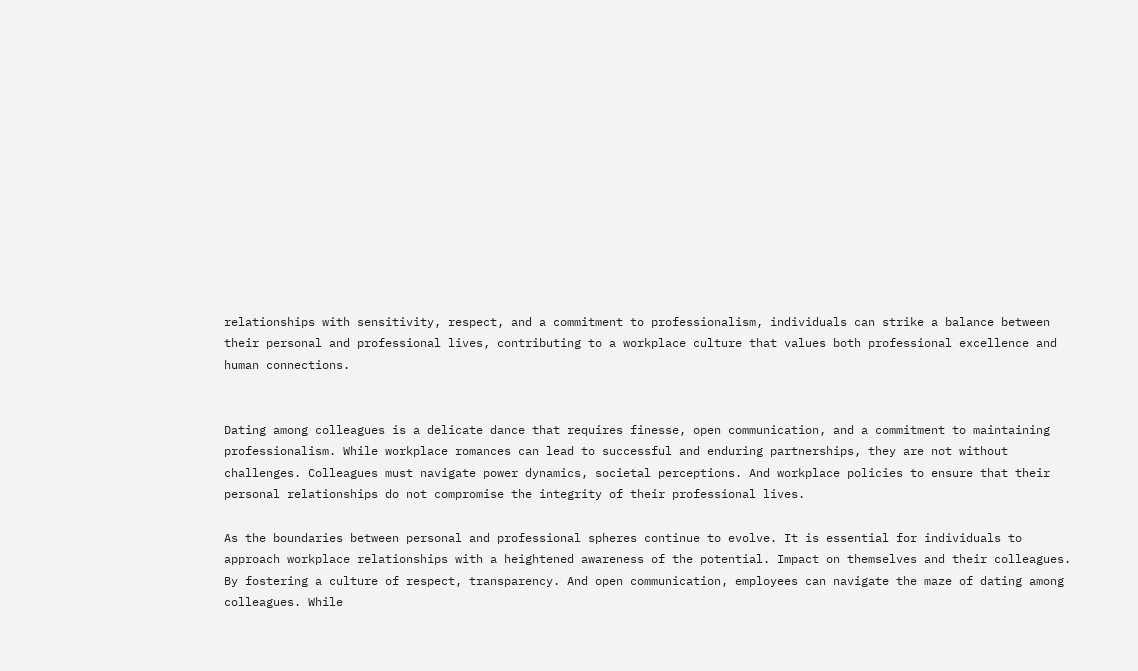relationships with sensitivity, respect, and a commitment to professionalism, individuals can strike a balance between their personal and professional lives, contributing to a workplace culture that values both professional excellence and human connections.


Dating among colleagues is a delicate dance that requires finesse, open communication, and a commitment to maintaining professionalism. While workplace romances can lead to successful and enduring partnerships, they are not without challenges. Colleagues must navigate power dynamics, societal perceptions. And workplace policies to ensure that their personal relationships do not compromise the integrity of their professional lives.

As the boundaries between personal and professional spheres continue to evolve. It is essential for individuals to approach workplace relationships with a heightened awareness of the potential. Impact on themselves and their colleagues. By fostering a culture of respect, transparency. And open communication, employees can navigate the maze of dating among colleagues. While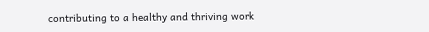contributing to a healthy and thriving work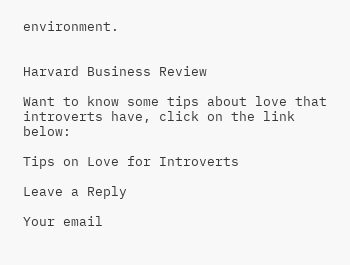environment.


Harvard Business Review

Want to know some tips about love that introverts have, click on the link below:

Tips on Love for Introverts

Leave a Reply

Your email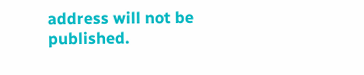address will not be published.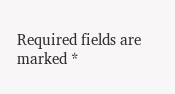Required fields are marked *